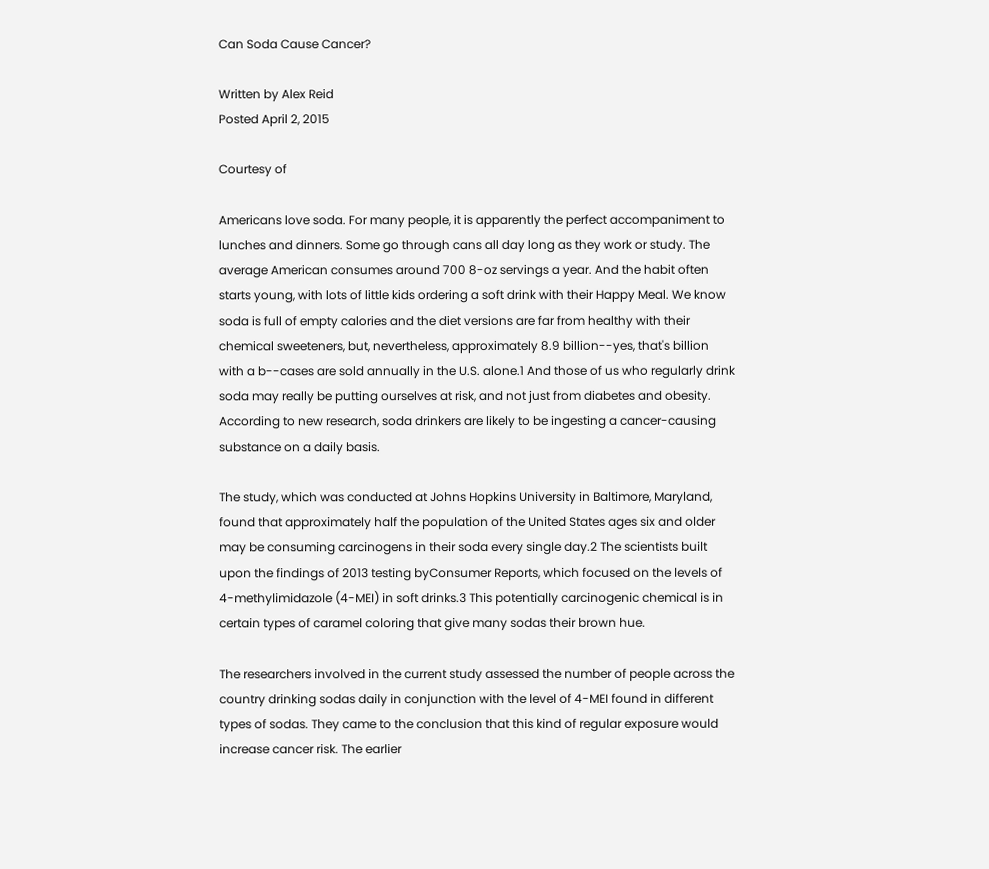Can Soda Cause Cancer?

Written by Alex Reid
Posted April 2, 2015

Courtesy of

Americans love soda. For many people, it is apparently the perfect accompaniment to lunches and dinners. Some go through cans all day long as they work or study. The average American consumes around 700 8-oz servings a year. And the habit often starts young, with lots of little kids ordering a soft drink with their Happy Meal. We know soda is full of empty calories and the diet versions are far from healthy with their chemical sweeteners, but, nevertheless, approximately 8.9 billion--yes, that's billion with a b--cases are sold annually in the U.S. alone.1 And those of us who regularly drink soda may really be putting ourselves at risk, and not just from diabetes and obesity. According to new research, soda drinkers are likely to be ingesting a cancer-causing substance on a daily basis.

The study, which was conducted at Johns Hopkins University in Baltimore, Maryland, found that approximately half the population of the United States ages six and older may be consuming carcinogens in their soda every single day.2 The scientists built upon the findings of 2013 testing byConsumer Reports, which focused on the levels of 4-methylimidazole (4-MEI) in soft drinks.3 This potentially carcinogenic chemical is in certain types of caramel coloring that give many sodas their brown hue.

The researchers involved in the current study assessed the number of people across the country drinking sodas daily in conjunction with the level of 4-MEI found in different types of sodas. They came to the conclusion that this kind of regular exposure would increase cancer risk. The earlier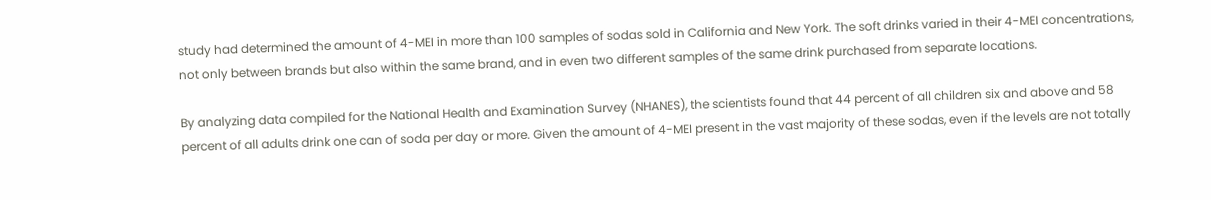study had determined the amount of 4-MEI in more than 100 samples of sodas sold in California and New York. The soft drinks varied in their 4-MEI concentrations, not only between brands but also within the same brand, and in even two different samples of the same drink purchased from separate locations.

By analyzing data compiled for the National Health and Examination Survey (NHANES), the scientists found that 44 percent of all children six and above and 58 percent of all adults drink one can of soda per day or more. Given the amount of 4-MEI present in the vast majority of these sodas, even if the levels are not totally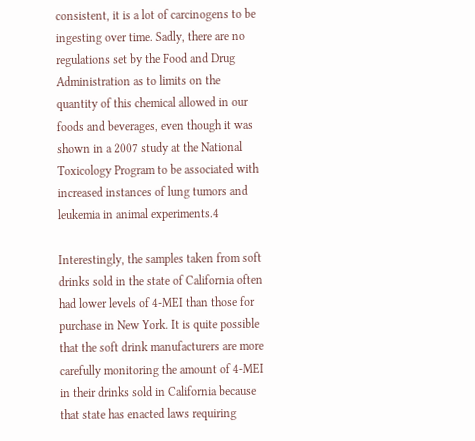consistent, it is a lot of carcinogens to be ingesting over time. Sadly, there are no regulations set by the Food and Drug Administration as to limits on the quantity of this chemical allowed in our foods and beverages, even though it was shown in a 2007 study at the National Toxicology Program to be associated with increased instances of lung tumors and leukemia in animal experiments.4

Interestingly, the samples taken from soft drinks sold in the state of California often had lower levels of 4-MEI than those for purchase in New York. It is quite possible that the soft drink manufacturers are more carefully monitoring the amount of 4-MEI in their drinks sold in California because that state has enacted laws requiring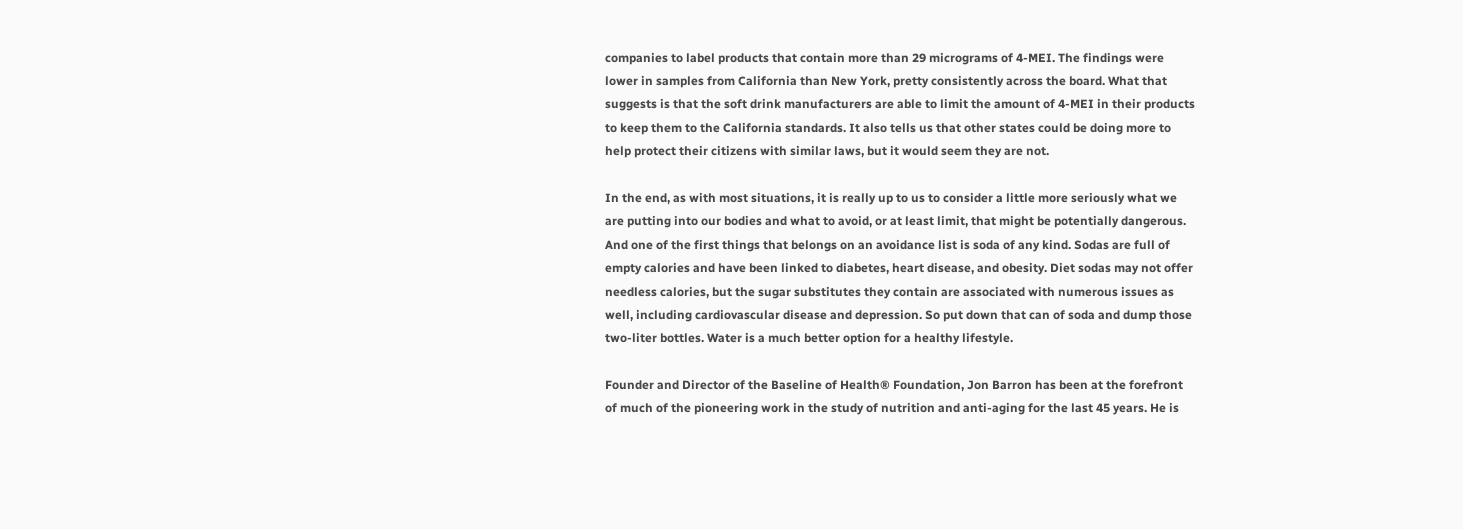companies to label products that contain more than 29 micrograms of 4-MEI. The findings were lower in samples from California than New York, pretty consistently across the board. What that suggests is that the soft drink manufacturers are able to limit the amount of 4-MEI in their products to keep them to the California standards. It also tells us that other states could be doing more to help protect their citizens with similar laws, but it would seem they are not.

In the end, as with most situations, it is really up to us to consider a little more seriously what we are putting into our bodies and what to avoid, or at least limit, that might be potentially dangerous. And one of the first things that belongs on an avoidance list is soda of any kind. Sodas are full of empty calories and have been linked to diabetes, heart disease, and obesity. Diet sodas may not offer needless calories, but the sugar substitutes they contain are associated with numerous issues as well, including cardiovascular disease and depression. So put down that can of soda and dump those two-liter bottles. Water is a much better option for a healthy lifestyle.

Founder and Director of the Baseline of Health® Foundation, Jon Barron has been at the forefront of much of the pioneering work in the study of nutrition and anti-aging for the last 45 years. He is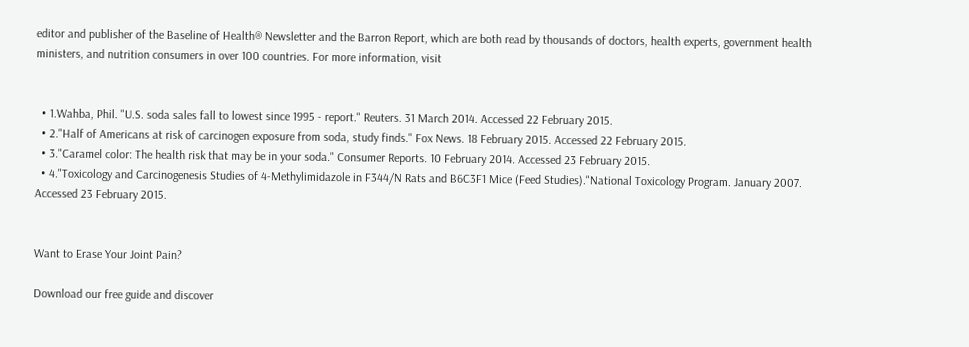editor and publisher of the Baseline of Health® Newsletter and the Barron Report, which are both read by thousands of doctors, health experts, government health ministers, and nutrition consumers in over 100 countries. For more information, visit


  • 1.Wahba, Phil. "U.S. soda sales fall to lowest since 1995 - report." Reuters. 31 March 2014. Accessed 22 February 2015.
  • 2."Half of Americans at risk of carcinogen exposure from soda, study finds." Fox News. 18 February 2015. Accessed 22 February 2015.
  • 3."Caramel color: The health risk that may be in your soda." Consumer Reports. 10 February 2014. Accessed 23 February 2015.
  • 4."Toxicology and Carcinogenesis Studies of 4-Methylimidazole in F344/N Rats and B6C3F1 Mice (Feed Studies)."National Toxicology Program. January 2007. Accessed 23 February 2015.


Want to Erase Your Joint Pain?

Download our free guide and discover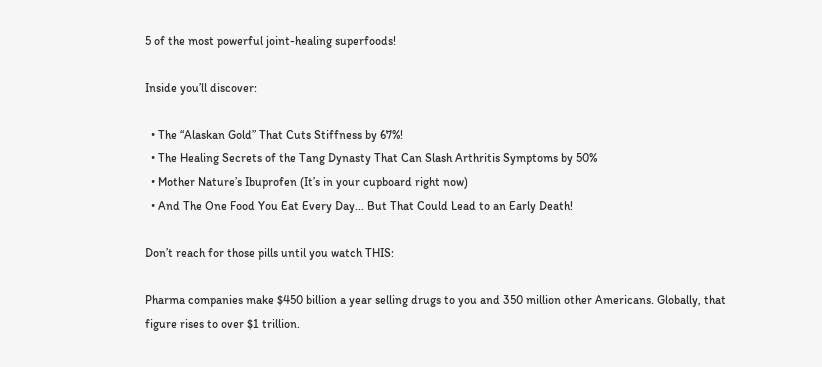5 of the most powerful joint-healing superfoods!

Inside you’ll discover:

  • The “Alaskan Gold” That Cuts Stiffness by 67%!
  • The Healing Secrets of the Tang Dynasty That Can Slash Arthritis Symptoms by 50%
  • Mother Nature’s Ibuprofen (It’s in your cupboard right now)
  • And The One Food You Eat Every Day... But That Could Lead to an Early Death!

Don’t reach for those pills until you watch THIS:

Pharma companies make $450 billion a year selling drugs to you and 350 million other Americans. Globally, that figure rises to over $1 trillion.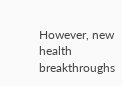However, new health breakthroughs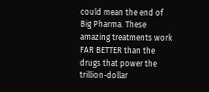could mean the end of Big Pharma. These amazing treatments work FAR BETTER than the drugs that power the trillion-dollar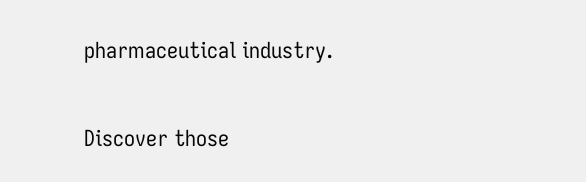pharmaceutical industry.

Discover those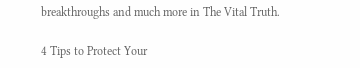breakthroughs and much more in The Vital Truth.

4 Tips to Protect Your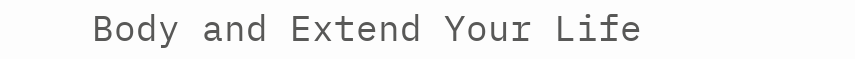Body and Extend Your Life